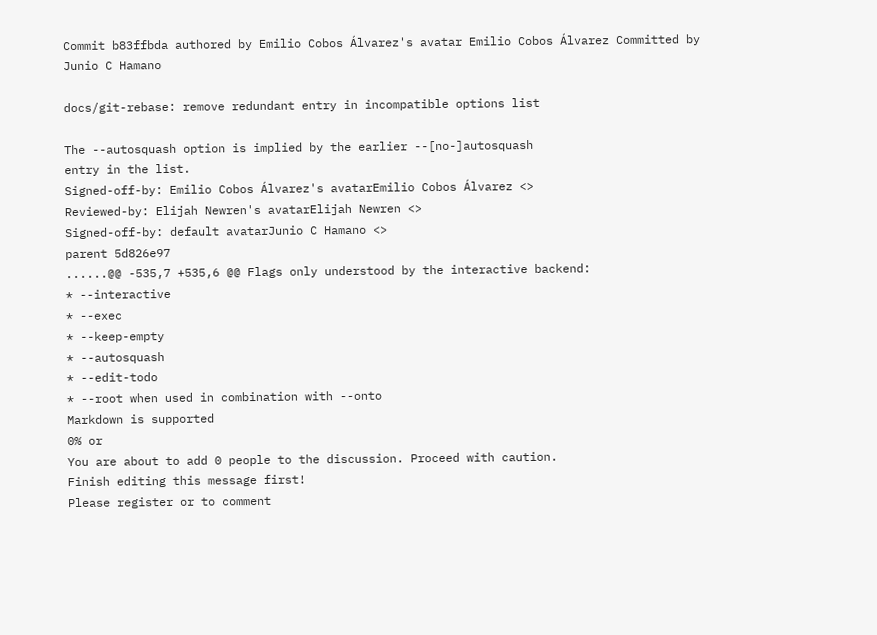Commit b83ffbda authored by Emilio Cobos Álvarez's avatar Emilio Cobos Álvarez Committed by Junio C Hamano

docs/git-rebase: remove redundant entry in incompatible options list

The --autosquash option is implied by the earlier --[no-]autosquash
entry in the list.
Signed-off-by: Emilio Cobos Álvarez's avatarEmilio Cobos Álvarez <>
Reviewed-by: Elijah Newren's avatarElijah Newren <>
Signed-off-by: default avatarJunio C Hamano <>
parent 5d826e97
......@@ -535,7 +535,6 @@ Flags only understood by the interactive backend:
* --interactive
* --exec
* --keep-empty
* --autosquash
* --edit-todo
* --root when used in combination with --onto
Markdown is supported
0% or
You are about to add 0 people to the discussion. Proceed with caution.
Finish editing this message first!
Please register or to comment